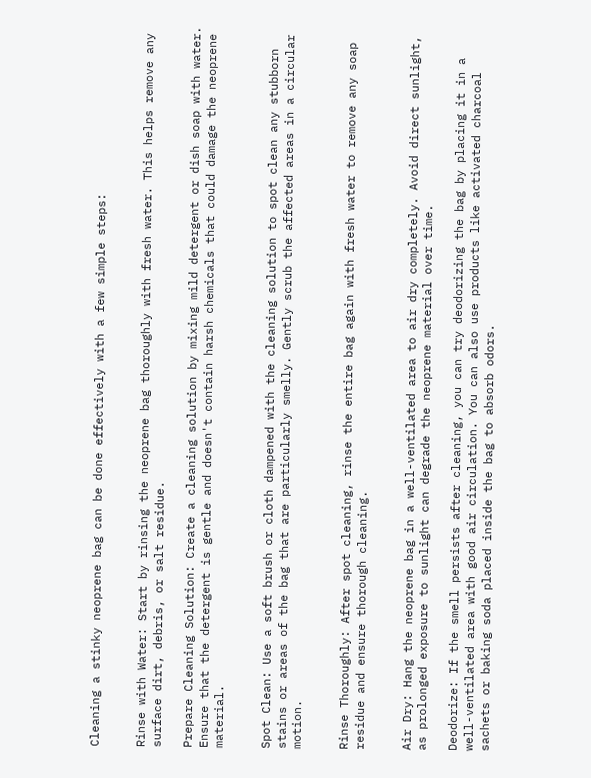Cleaning a stinky neoprene bag can be done effectively with a few simple steps:


Rinse with Water: Start by rinsing the neoprene bag thoroughly with fresh water. This helps remove any surface dirt, debris, or salt residue.

Prepare Cleaning Solution: Create a cleaning solution by mixing mild detergent or dish soap with water. Ensure that the detergent is gentle and doesn't contain harsh chemicals that could damage the neoprene material.


Spot Clean: Use a soft brush or cloth dampened with the cleaning solution to spot clean any stubborn stains or areas of the bag that are particularly smelly. Gently scrub the affected areas in a circular motion.


Rinse Thoroughly: After spot cleaning, rinse the entire bag again with fresh water to remove any soap residue and ensure thorough cleaning.


Air Dry: Hang the neoprene bag in a well-ventilated area to air dry completely. Avoid direct sunlight, as prolonged exposure to sunlight can degrade the neoprene material over time.

Deodorize: If the smell persists after cleaning, you can try deodorizing the bag by placing it in a well-ventilated area with good air circulation. You can also use products like activated charcoal sachets or baking soda placed inside the bag to absorb odors.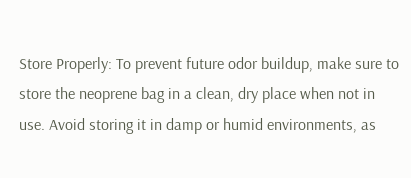Store Properly: To prevent future odor buildup, make sure to store the neoprene bag in a clean, dry place when not in use. Avoid storing it in damp or humid environments, as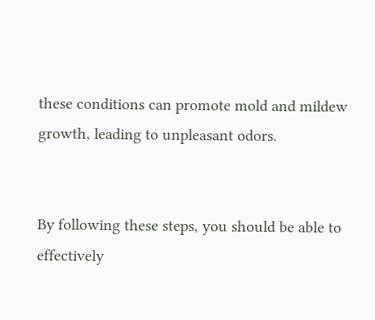these conditions can promote mold and mildew growth, leading to unpleasant odors.


By following these steps, you should be able to effectively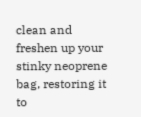clean and freshen up your stinky neoprene bag, restoring it to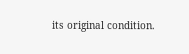its original condition.